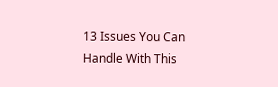13 Issues You Can Handle With This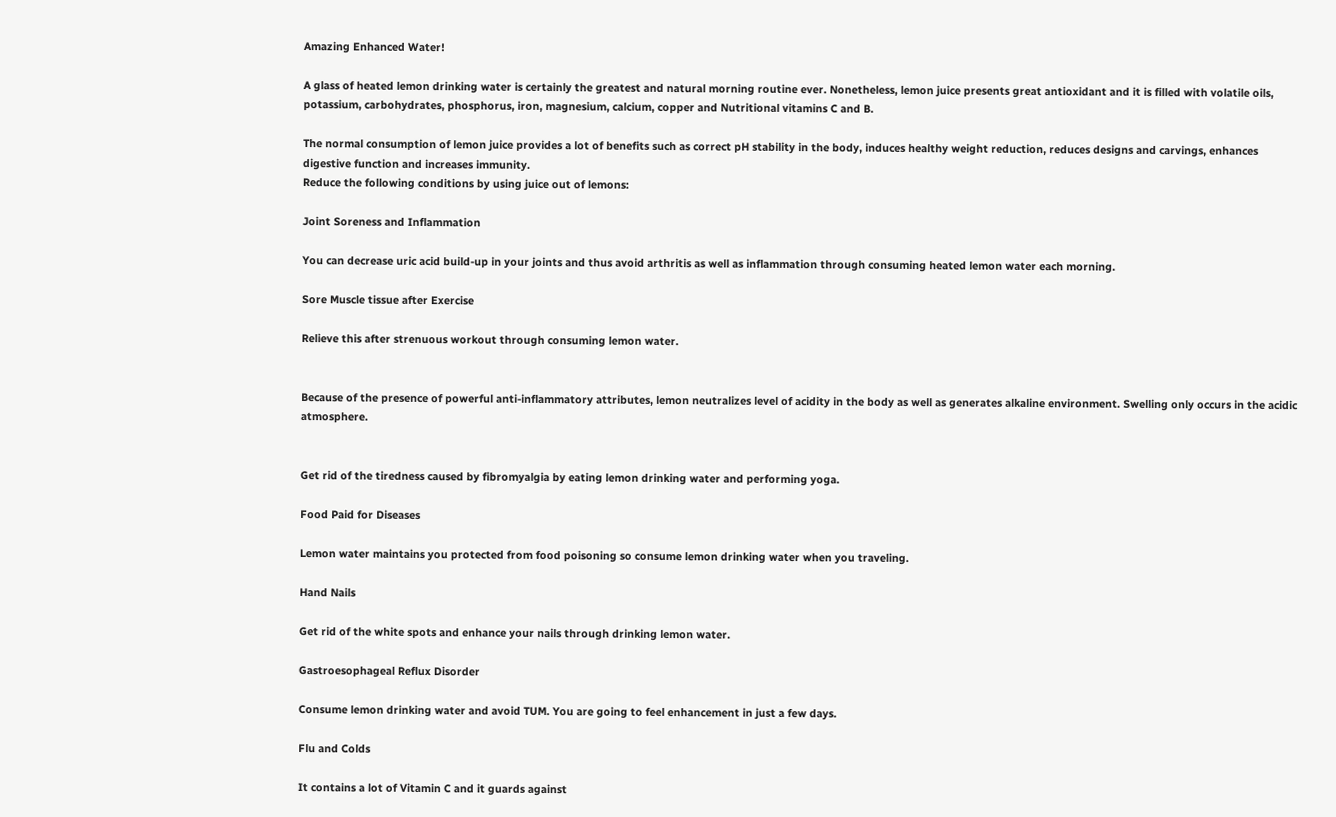Amazing Enhanced Water!

A glass of heated lemon drinking water is certainly the greatest and natural morning routine ever. Nonetheless, lemon juice presents great antioxidant and it is filled with volatile oils, potassium, carbohydrates, phosphorus, iron, magnesium, calcium, copper and Nutritional vitamins C and B.

The normal consumption of lemon juice provides a lot of benefits such as correct pH stability in the body, induces healthy weight reduction, reduces designs and carvings, enhances digestive function and increases immunity.
Reduce the following conditions by using juice out of lemons:

Joint Soreness and Inflammation

You can decrease uric acid build-up in your joints and thus avoid arthritis as well as inflammation through consuming heated lemon water each morning.

Sore Muscle tissue after Exercise

Relieve this after strenuous workout through consuming lemon water.


Because of the presence of powerful anti-inflammatory attributes, lemon neutralizes level of acidity in the body as well as generates alkaline environment. Swelling only occurs in the acidic atmosphere.


Get rid of the tiredness caused by fibromyalgia by eating lemon drinking water and performing yoga.

Food Paid for Diseases

Lemon water maintains you protected from food poisoning so consume lemon drinking water when you traveling.

Hand Nails

Get rid of the white spots and enhance your nails through drinking lemon water.

Gastroesophageal Reflux Disorder

Consume lemon drinking water and avoid TUM. You are going to feel enhancement in just a few days.

Flu and Colds

It contains a lot of Vitamin C and it guards against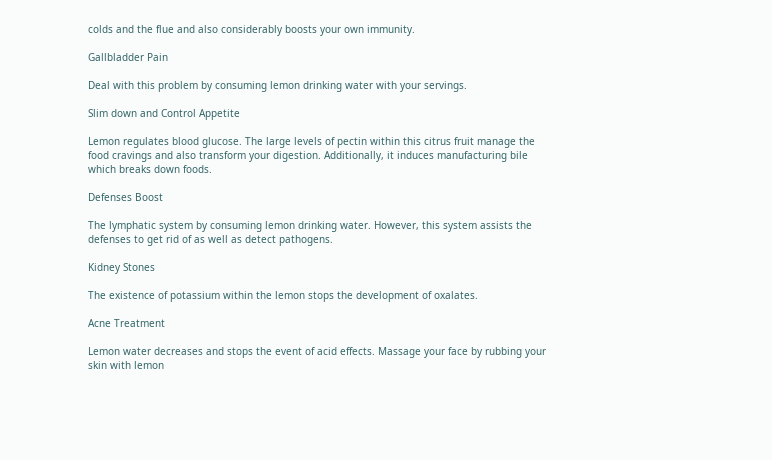colds and the flue and also considerably boosts your own immunity.

Gallbladder Pain

Deal with this problem by consuming lemon drinking water with your servings.

Slim down and Control Appetite

Lemon regulates blood glucose. The large levels of pectin within this citrus fruit manage the food cravings and also transform your digestion. Additionally, it induces manufacturing bile which breaks down foods.

Defenses Boost

The lymphatic system by consuming lemon drinking water. However, this system assists the defenses to get rid of as well as detect pathogens.

Kidney Stones

The existence of potassium within the lemon stops the development of oxalates.

Acne Treatment

Lemon water decreases and stops the event of acid effects. Massage your face by rubbing your skin with lemon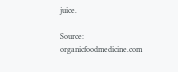juice.

Source: organicfoodmedicine.com